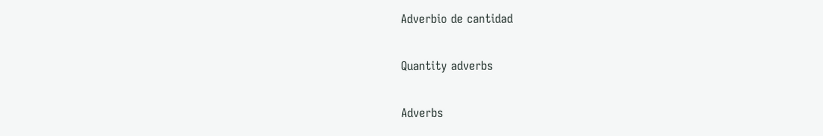Adverbio de cantidad

Quantity adverbs

Adverbs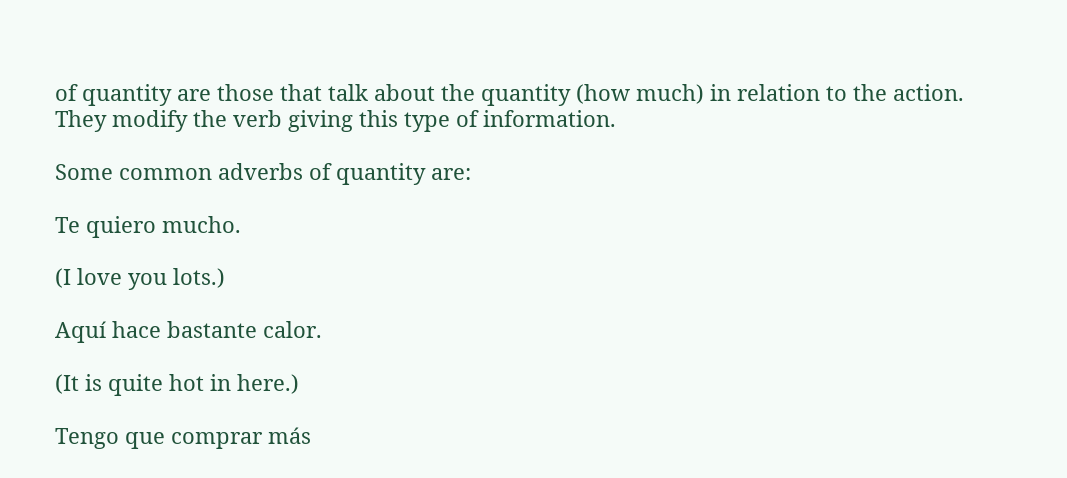of quantity are those that talk about the quantity (how much) in relation to the action. They modify the verb giving this type of information.

Some common adverbs of quantity are:

Te quiero mucho.

(I love you lots.)

Aquí hace bastante calor.

(It is quite hot in here.)

Tengo que comprar más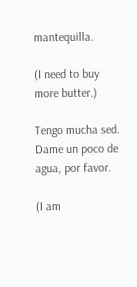mantequilla.

(I need to buy more butter.)

Tengo mucha sed. Dame un poco de agua, por favor.

(I am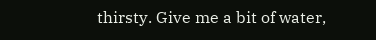thirsty. Give me a bit of water,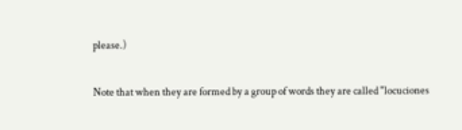please.)

Note that when they are formed by a group of words they are called "locuciones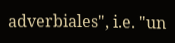adverbiales", i.e. "un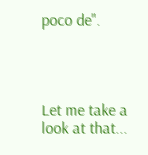poco de".




Let me take a look at that...